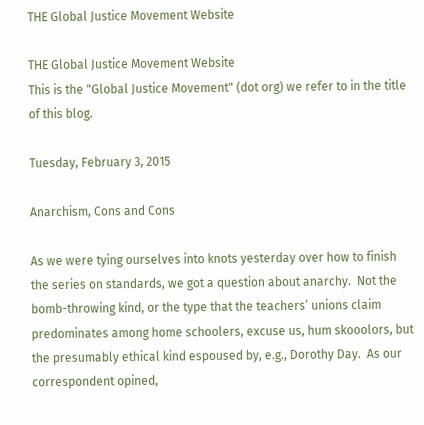THE Global Justice Movement Website

THE Global Justice Movement Website
This is the "Global Justice Movement" (dot org) we refer to in the title of this blog.

Tuesday, February 3, 2015

Anarchism, Cons and Cons

As we were tying ourselves into knots yesterday over how to finish the series on standards, we got a question about anarchy.  Not the bomb-throwing kind, or the type that the teachers’ unions claim predominates among home schoolers, excuse us, hum skooolors, but the presumably ethical kind espoused by, e.g., Dorothy Day.  As our correspondent opined,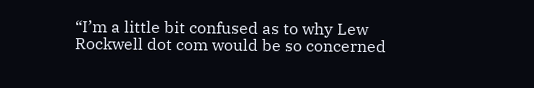“I’m a little bit confused as to why Lew Rockwell dot com would be so concerned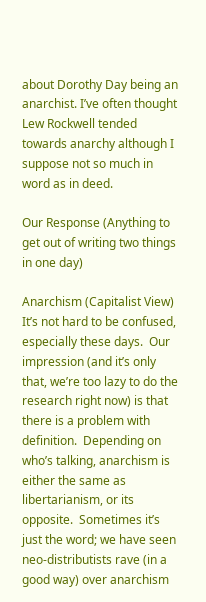about Dorothy Day being an anarchist. I’ve often thought Lew Rockwell tended towards anarchy although I suppose not so much in word as in deed.

Our Response (Anything to get out of writing two things in one day)

Anarchism (Capitalist View)
It’s not hard to be confused, especially these days.  Our impression (and it’s only that, we’re too lazy to do the research right now) is that there is a problem with definition.  Depending on who’s talking, anarchism is either the same as libertarianism, or its opposite.  Sometimes it’s just the word; we have seen neo-distributists rave (in a good way) over anarchism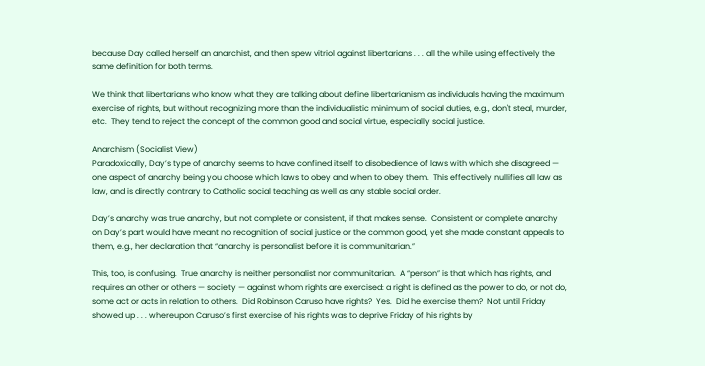because Day called herself an anarchist, and then spew vitriol against libertarians . . . all the while using effectively the same definition for both terms.

We think that libertarians who know what they are talking about define libertarianism as individuals having the maximum exercise of rights, but without recognizing more than the individualistic minimum of social duties, e.g., don't steal, murder, etc.  They tend to reject the concept of the common good and social virtue, especially social justice.

Anarchism (Socialist View)
Paradoxically, Day’s type of anarchy seems to have confined itself to disobedience of laws with which she disagreed — one aspect of anarchy being you choose which laws to obey and when to obey them.  This effectively nullifies all law as law, and is directly contrary to Catholic social teaching as well as any stable social order.

Day’s anarchy was true anarchy, but not complete or consistent, if that makes sense.  Consistent or complete anarchy on Day’s part would have meant no recognition of social justice or the common good, yet she made constant appeals to them, e.g., her declaration that “anarchy is personalist before it is communitarian.”

This, too, is confusing.  True anarchy is neither personalist nor communitarian.  A “person” is that which has rights, and requires an other or others — society — against whom rights are exercised: a right is defined as the power to do, or not do, some act or acts in relation to others.  Did Robinson Caruso have rights?  Yes.  Did he exercise them?  Not until Friday showed up . . . whereupon Caruso’s first exercise of his rights was to deprive Friday of his rights by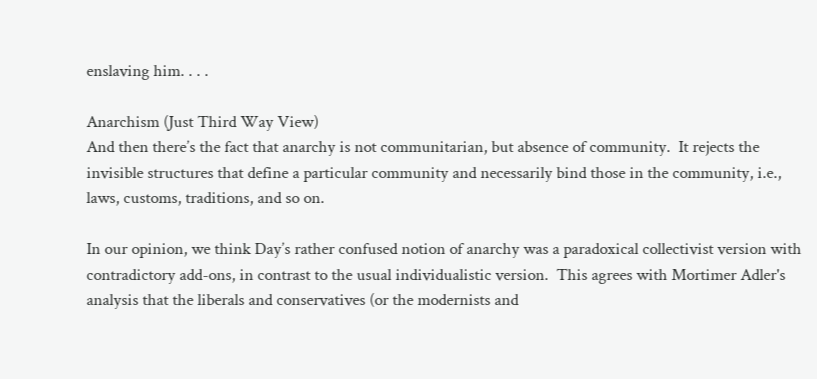enslaving him. . . .

Anarchism (Just Third Way View)
And then there’s the fact that anarchy is not communitarian, but absence of community.  It rejects the invisible structures that define a particular community and necessarily bind those in the community, i.e., laws, customs, traditions, and so on.

In our opinion, we think Day’s rather confused notion of anarchy was a paradoxical collectivist version with contradictory add-ons, in contrast to the usual individualistic version.  This agrees with Mortimer Adler's analysis that the liberals and conservatives (or the modernists and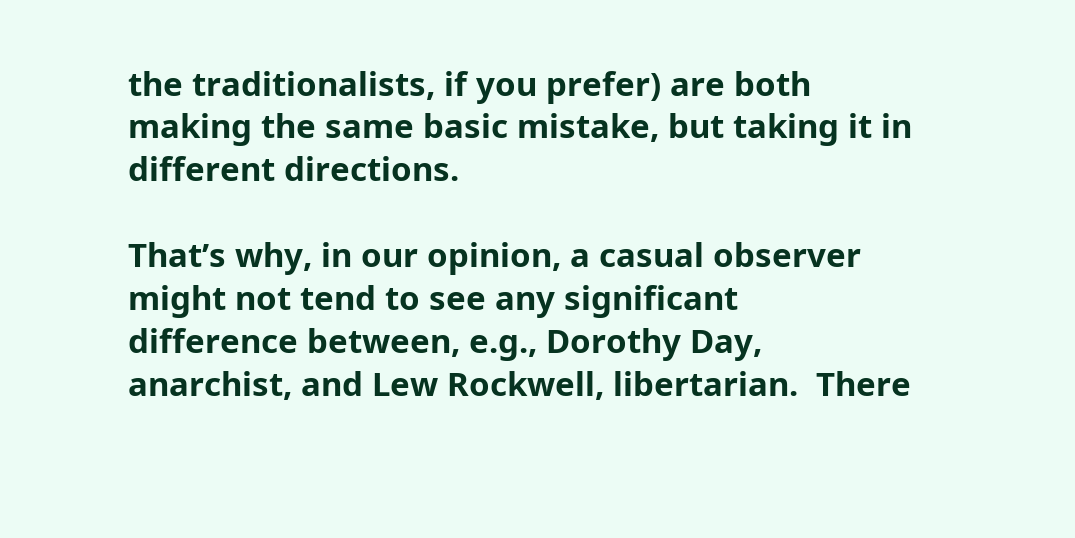the traditionalists, if you prefer) are both making the same basic mistake, but taking it in different directions.

That’s why, in our opinion, a casual observer might not tend to see any significant difference between, e.g., Dorothy Day, anarchist, and Lew Rockwell, libertarian.  There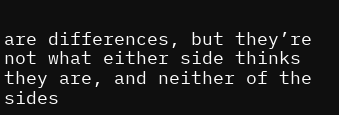are differences, but they’re not what either side thinks they are, and neither of the sides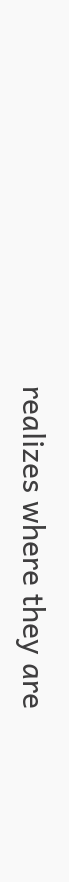realizes where they are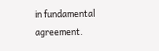in fundamental agreement.